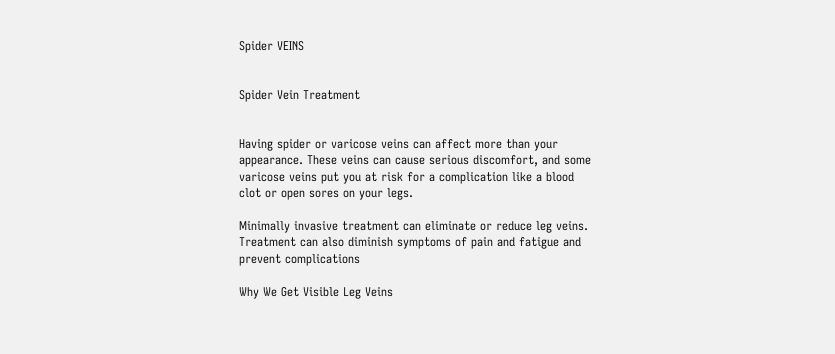Spider VEINS


Spider Vein Treatment


Having spider or varicose veins can affect more than your appearance. These veins can cause serious discomfort, and some varicose veins put you at risk for a complication like a blood clot or open sores on your legs.

Minimally invasive treatment can eliminate or reduce leg veins. Treatment can also diminish symptoms of pain and fatigue and prevent complications

Why We Get Visible Leg Veins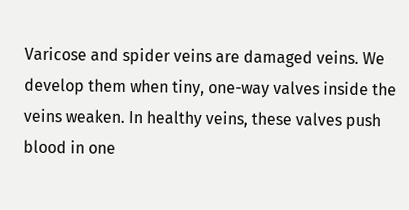Varicose and spider veins are damaged veins. We develop them when tiny, one-way valves inside the veins weaken. In healthy veins, these valves push blood in one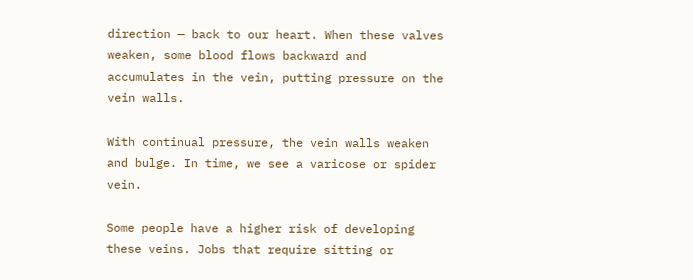direction — back to our heart. When these valves weaken, some blood flows backward and accumulates in the vein, putting pressure on the vein walls.

With continual pressure, the vein walls weaken and bulge. In time, we see a varicose or spider vein.

Some people have a higher risk of developing these veins. Jobs that require sitting or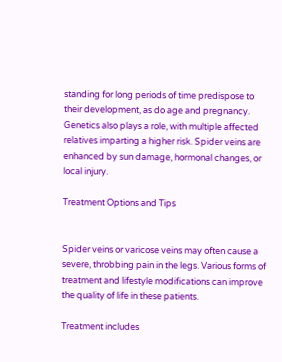standing for long periods of time predispose to their development, as do age and pregnancy. Genetics also plays a role, with multiple affected relatives imparting a higher risk. Spider veins are enhanced by sun damage, hormonal changes, or local injury.

Treatment Options and Tips


Spider veins or varicose veins may often cause a severe, throbbing pain in the legs. Various forms of treatment and lifestyle modifications can improve the quality of life in these patients.

Treatment includes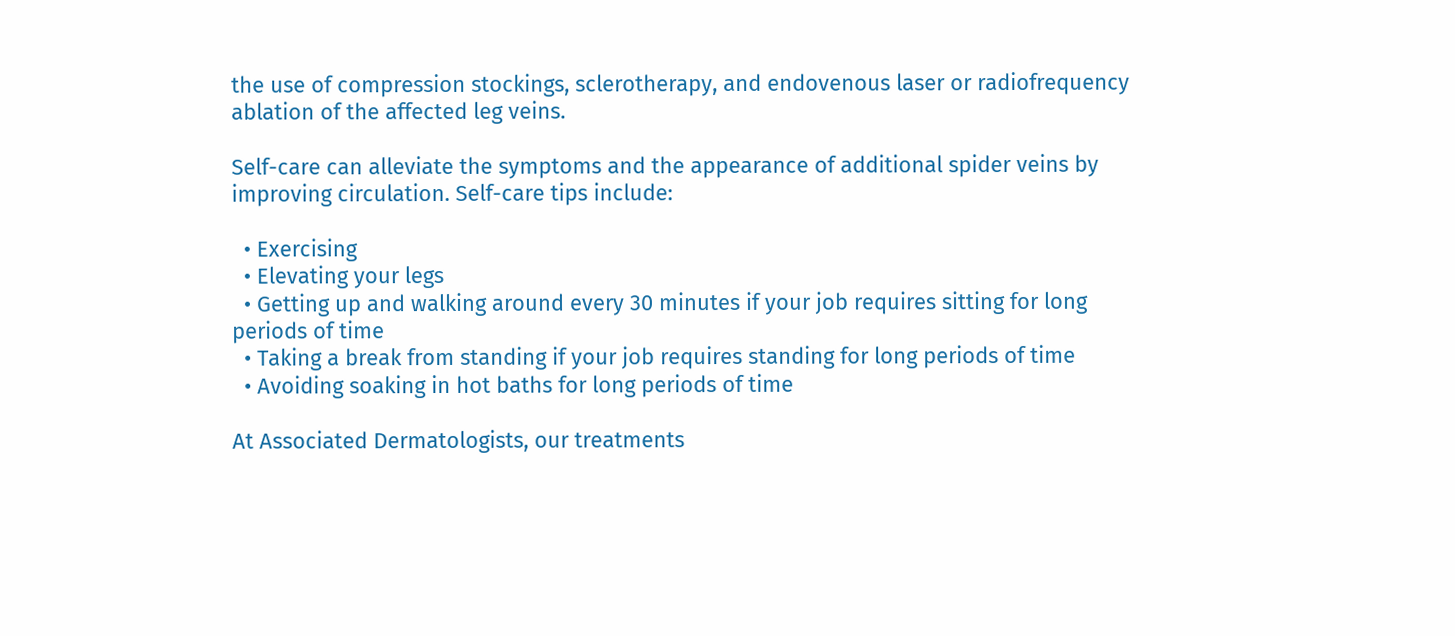the use of compression stockings, sclerotherapy, and endovenous laser or radiofrequency ablation of the affected leg veins.

Self-care can alleviate the symptoms and the appearance of additional spider veins by improving circulation. Self-care tips include:

  • Exercising
  • Elevating your legs
  • Getting up and walking around every 30 minutes if your job requires sitting for long periods of time
  • Taking a break from standing if your job requires standing for long periods of time
  • Avoiding soaking in hot baths for long periods of time

At Associated Dermatologists, our treatments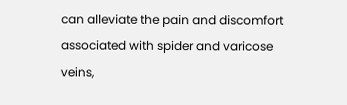can alleviate the pain and discomfort associated with spider and varicose veins,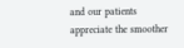and our patients appreciate the smoother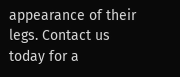appearance of their legs. Contact us today for a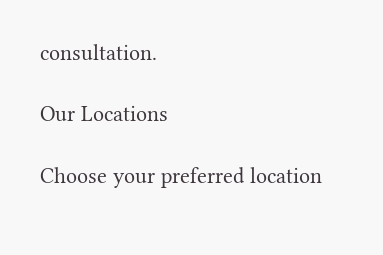consultation.

Our Locations

Choose your preferred location